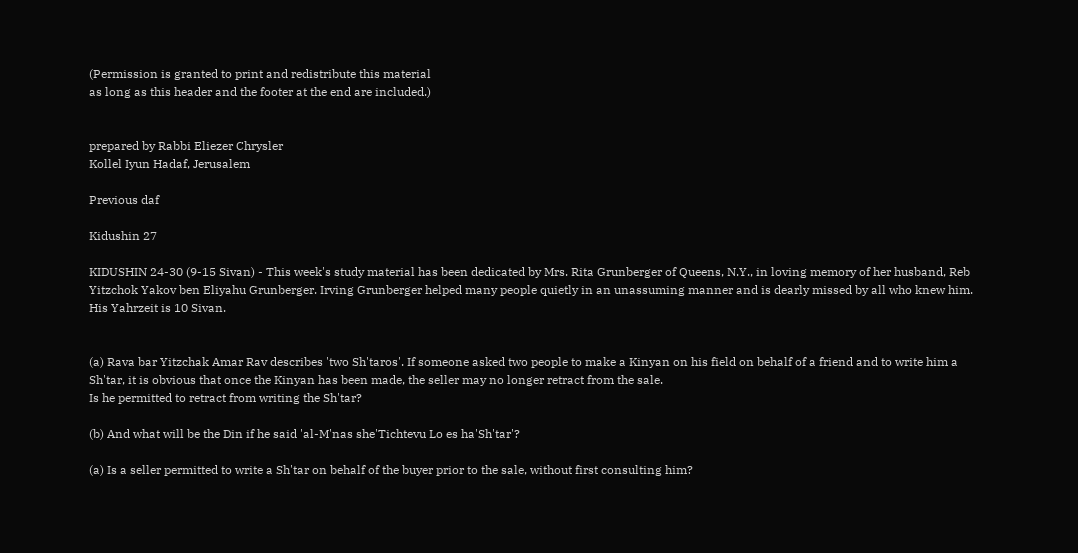(Permission is granted to print and redistribute this material
as long as this header and the footer at the end are included.)


prepared by Rabbi Eliezer Chrysler
Kollel Iyun Hadaf, Jerusalem

Previous daf

Kidushin 27

KIDUSHIN 24-30 (9-15 Sivan) - This week's study material has been dedicated by Mrs. Rita Grunberger of Queens, N.Y., in loving memory of her husband, Reb Yitzchok Yakov ben Eliyahu Grunberger. Irving Grunberger helped many people quietly in an unassuming manner and is dearly missed by all who knew him. His Yahrzeit is 10 Sivan.


(a) Rava bar Yitzchak Amar Rav describes 'two Sh'taros'. If someone asked two people to make a Kinyan on his field on behalf of a friend and to write him a Sh'tar, it is obvious that once the Kinyan has been made, the seller may no longer retract from the sale.
Is he permitted to retract from writing the Sh'tar?

(b) And what will be the Din if he said 'al-M'nas she'Tichtevu Lo es ha'Sh'tar'?

(a) Is a seller permitted to write a Sh'tar on behalf of the buyer prior to the sale, without first consulting him?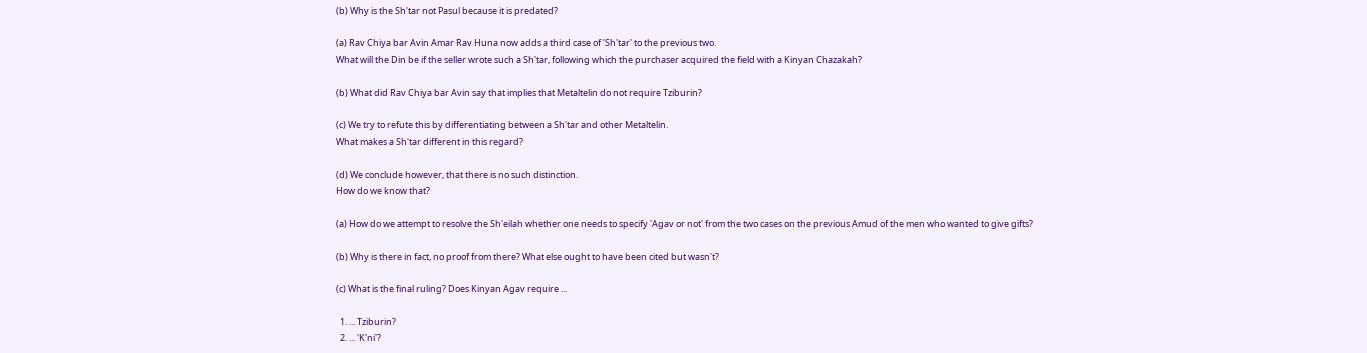(b) Why is the Sh'tar not Pasul because it is predated?

(a) Rav Chiya bar Avin Amar Rav Huna now adds a third case of 'Sh'tar' to the previous two.
What will the Din be if the seller wrote such a Sh'tar, following which the purchaser acquired the field with a Kinyan Chazakah?

(b) What did Rav Chiya bar Avin say that implies that Metaltelin do not require Tziburin?

(c) We try to refute this by differentiating between a Sh'tar and other Metaltelin.
What makes a Sh'tar different in this regard?

(d) We conclude however, that there is no such distinction.
How do we know that?

(a) How do we attempt to resolve the Sh'eilah whether one needs to specify 'Agav or not' from the two cases on the previous Amud of the men who wanted to give gifts?

(b) Why is there in fact, no proof from there? What else ought to have been cited but wasn't?

(c) What is the final ruling? Does Kinyan Agav require ...

  1. ... Tziburin?
  2. ... 'K'ni'?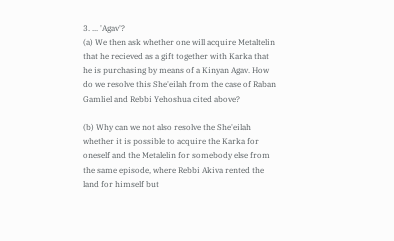3. ... 'Agav'?
(a) We then ask whether one will acquire Metaltelin that he recieved as a gift together with Karka that he is purchasing by means of a Kinyan Agav. How do we resolve this She'eilah from the case of Raban Gamliel and Rebbi Yehoshua cited above?

(b) Why can we not also resolve the She'eilah whether it is possible to acquire the Karka for oneself and the Metalelin for somebody else from the same episode, where Rebbi Akiva rented the land for himself but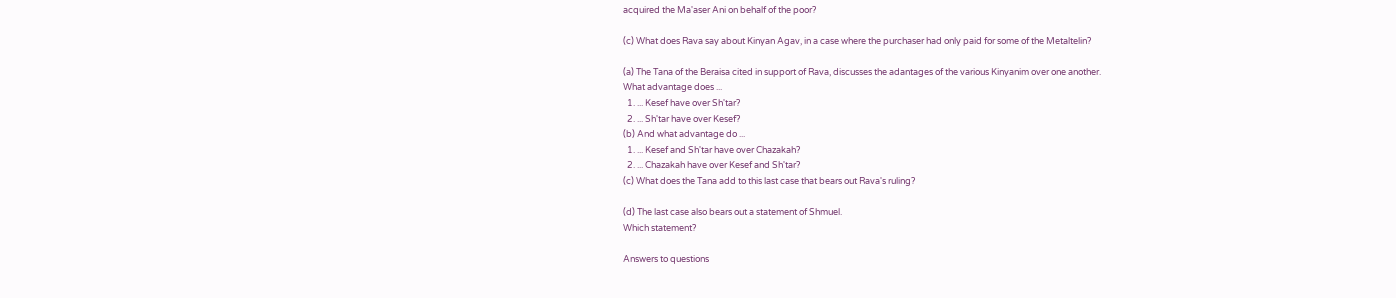acquired the Ma'aser Ani on behalf of the poor?

(c) What does Rava say about Kinyan Agav, in a case where the purchaser had only paid for some of the Metaltelin?

(a) The Tana of the Beraisa cited in support of Rava, discusses the adantages of the various Kinyanim over one another.
What advantage does ...
  1. ... Kesef have over Sh'tar?
  2. ... Sh'tar have over Kesef?
(b) And what advantage do ...
  1. ... Kesef and Sh'tar have over Chazakah?
  2. ... Chazakah have over Kesef and Sh'tar?
(c) What does the Tana add to this last case that bears out Rava's ruling?

(d) The last case also bears out a statement of Shmuel.
Which statement?

Answers to questions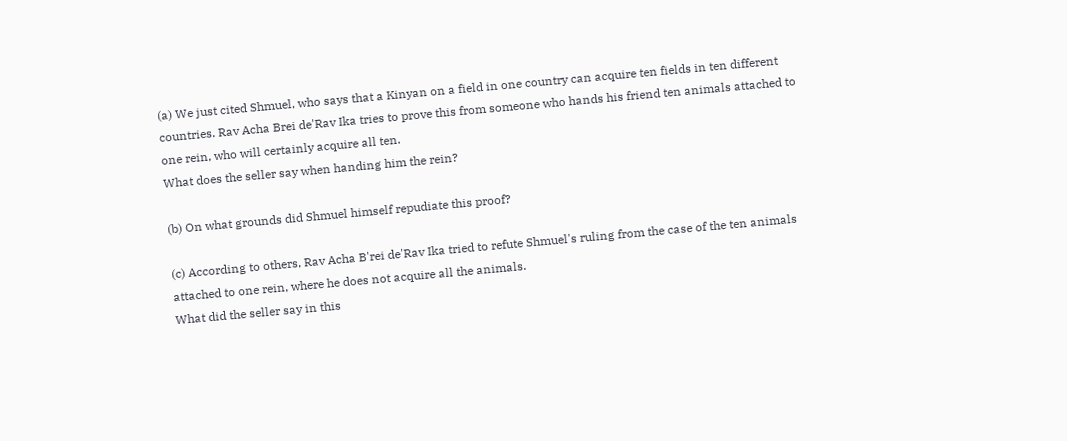(a) We just cited Shmuel, who says that a Kinyan on a field in one country can acquire ten fields in ten different countries. Rav Acha Brei de'Rav Ika tries to prove this from someone who hands his friend ten animals attached to one rein, who will certainly acquire all ten.
What does the seller say when handing him the rein?

(b) On what grounds did Shmuel himself repudiate this proof?

(c) According to others, Rav Acha B'rei de'Rav Ika tried to refute Shmuel's ruling from the case of the ten animals attached to one rein, where he does not acquire all the animals.
What did the seller say in this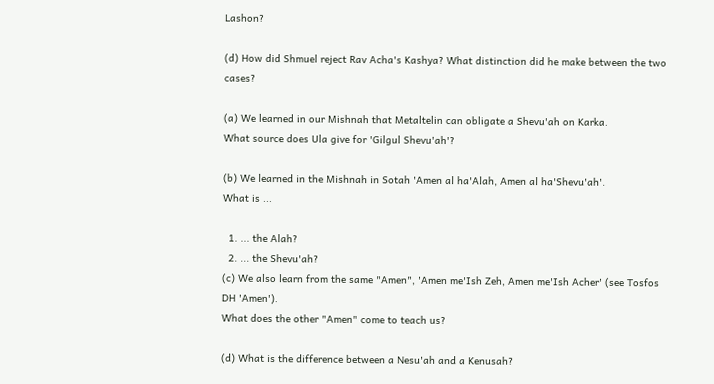Lashon?

(d) How did Shmuel reject Rav Acha's Kashya? What distinction did he make between the two cases?

(a) We learned in our Mishnah that Metaltelin can obligate a Shevu'ah on Karka.
What source does Ula give for 'Gilgul Shevu'ah'?

(b) We learned in the Mishnah in Sotah 'Amen al ha'Alah, Amen al ha'Shevu'ah'.
What is ...

  1. ... the Alah?
  2. ... the Shevu'ah?
(c) We also learn from the same "Amen", 'Amen me'Ish Zeh, Amen me'Ish Acher' (see Tosfos DH 'Amen').
What does the other "Amen" come to teach us?

(d) What is the difference between a Nesu'ah and a Kenusah?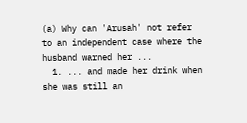(a) Why can 'Arusah' not refer to an independent case where the husband warned her ...
  1. ... and made her drink when she was still an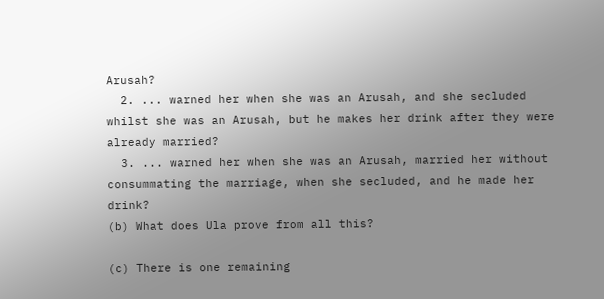Arusah?
  2. ... warned her when she was an Arusah, and she secluded whilst she was an Arusah, but he makes her drink after they were already married?
  3. ... warned her when she was an Arusah, married her without consummating the marriage, when she secluded, and he made her drink?
(b) What does Ula prove from all this?

(c) There is one remaining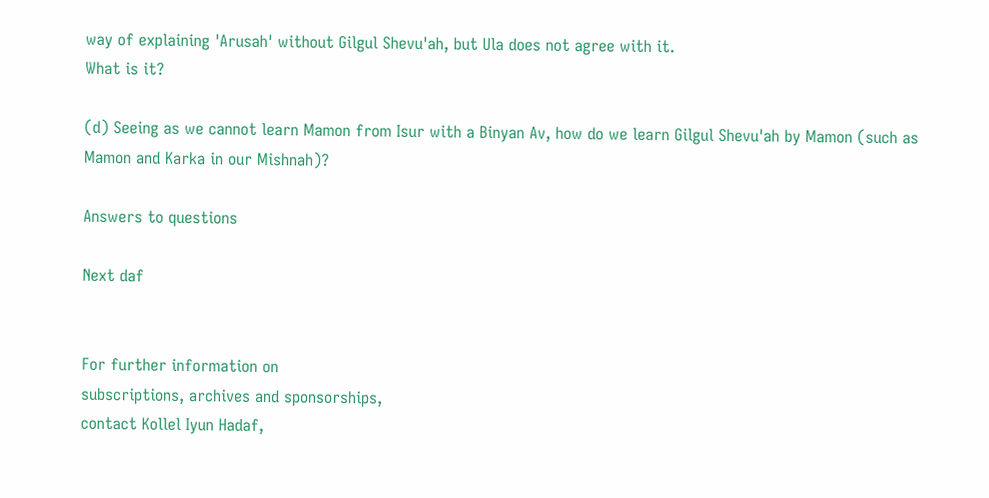way of explaining 'Arusah' without Gilgul Shevu'ah, but Ula does not agree with it.
What is it?

(d) Seeing as we cannot learn Mamon from Isur with a Binyan Av, how do we learn Gilgul Shevu'ah by Mamon (such as Mamon and Karka in our Mishnah)?

Answers to questions

Next daf


For further information on
subscriptions, archives and sponsorships,
contact Kollel Iyun Hadaf,